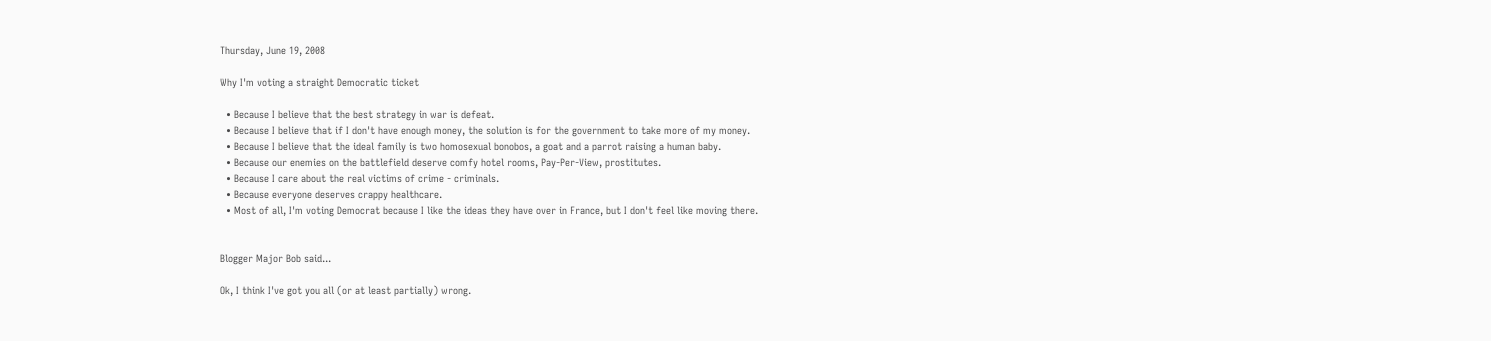Thursday, June 19, 2008

Why I'm voting a straight Democratic ticket

  • Because I believe that the best strategy in war is defeat.
  • Because I believe that if I don't have enough money, the solution is for the government to take more of my money.
  • Because I believe that the ideal family is two homosexual bonobos, a goat and a parrot raising a human baby.
  • Because our enemies on the battlefield deserve comfy hotel rooms, Pay-Per-View, prostitutes.
  • Because I care about the real victims of crime - criminals.
  • Because everyone deserves crappy healthcare.
  • Most of all, I'm voting Democrat because I like the ideas they have over in France, but I don't feel like moving there.


Blogger Major Bob said...

Ok, I think I've got you all (or at least partially) wrong.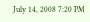July 14, 2008 7:20 PM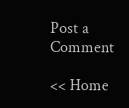Post a Comment

<< Home